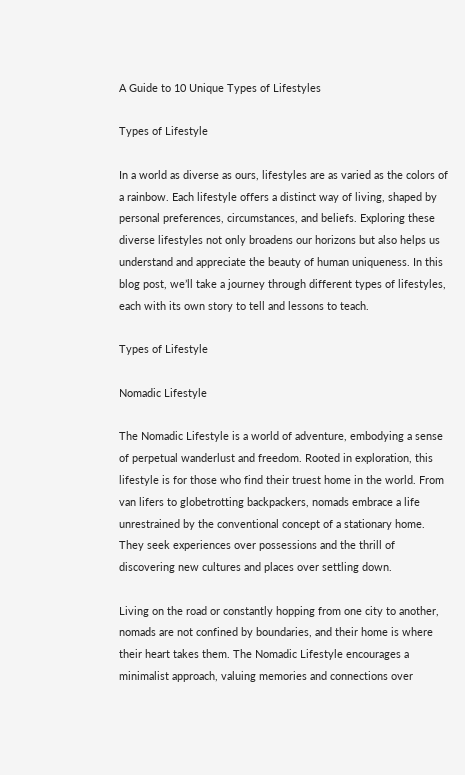A Guide to 10 Unique Types of Lifestyles

Types of Lifestyle

In a world as diverse as ours, lifestyles are as varied as the colors of a rainbow. Each lifestyle offers a distinct way of living, shaped by personal preferences, circumstances, and beliefs. Exploring these diverse lifestyles not only broadens our horizons but also helps us understand and appreciate the beauty of human uniqueness. In this blog post, we’ll take a journey through different types of lifestyles, each with its own story to tell and lessons to teach.

Types of Lifestyle

Nomadic Lifestyle

The Nomadic Lifestyle is a world of adventure, embodying a sense of perpetual wanderlust and freedom. Rooted in exploration, this lifestyle is for those who find their truest home in the world. From van lifers to globetrotting backpackers, nomads embrace a life unrestrained by the conventional concept of a stationary home. They seek experiences over possessions and the thrill of discovering new cultures and places over settling down.

Living on the road or constantly hopping from one city to another, nomads are not confined by boundaries, and their home is where their heart takes them. The Nomadic Lifestyle encourages a minimalist approach, valuing memories and connections over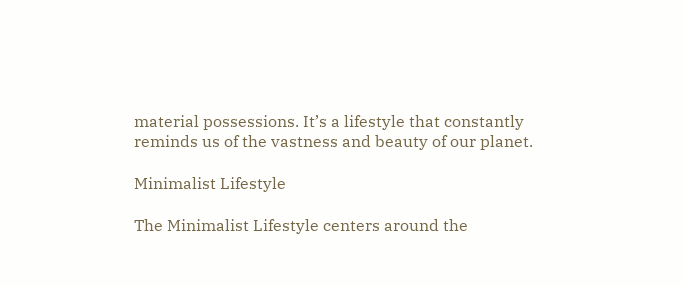material possessions. It’s a lifestyle that constantly reminds us of the vastness and beauty of our planet.

Minimalist Lifestyle

The Minimalist Lifestyle centers around the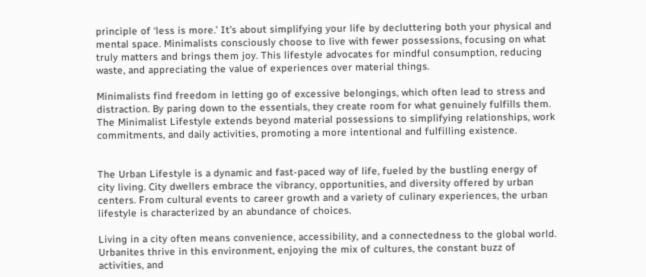principle of ‘less is more.’ It’s about simplifying your life by decluttering both your physical and mental space. Minimalists consciously choose to live with fewer possessions, focusing on what truly matters and brings them joy. This lifestyle advocates for mindful consumption, reducing waste, and appreciating the value of experiences over material things.

Minimalists find freedom in letting go of excessive belongings, which often lead to stress and distraction. By paring down to the essentials, they create room for what genuinely fulfills them. The Minimalist Lifestyle extends beyond material possessions to simplifying relationships, work commitments, and daily activities, promoting a more intentional and fulfilling existence.


The Urban Lifestyle is a dynamic and fast-paced way of life, fueled by the bustling energy of city living. City dwellers embrace the vibrancy, opportunities, and diversity offered by urban centers. From cultural events to career growth and a variety of culinary experiences, the urban lifestyle is characterized by an abundance of choices.

Living in a city often means convenience, accessibility, and a connectedness to the global world. Urbanites thrive in this environment, enjoying the mix of cultures, the constant buzz of activities, and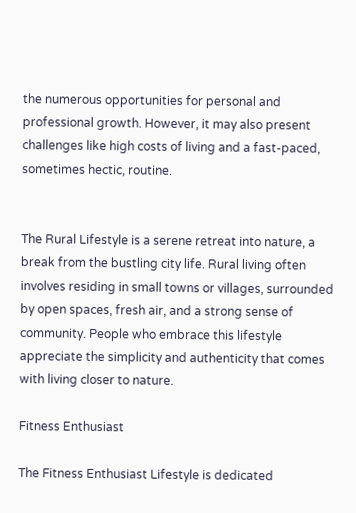the numerous opportunities for personal and professional growth. However, it may also present challenges like high costs of living and a fast-paced, sometimes hectic, routine.


The Rural Lifestyle is a serene retreat into nature, a break from the bustling city life. Rural living often involves residing in small towns or villages, surrounded by open spaces, fresh air, and a strong sense of community. People who embrace this lifestyle appreciate the simplicity and authenticity that comes with living closer to nature.

Fitness Enthusiast

The Fitness Enthusiast Lifestyle is dedicated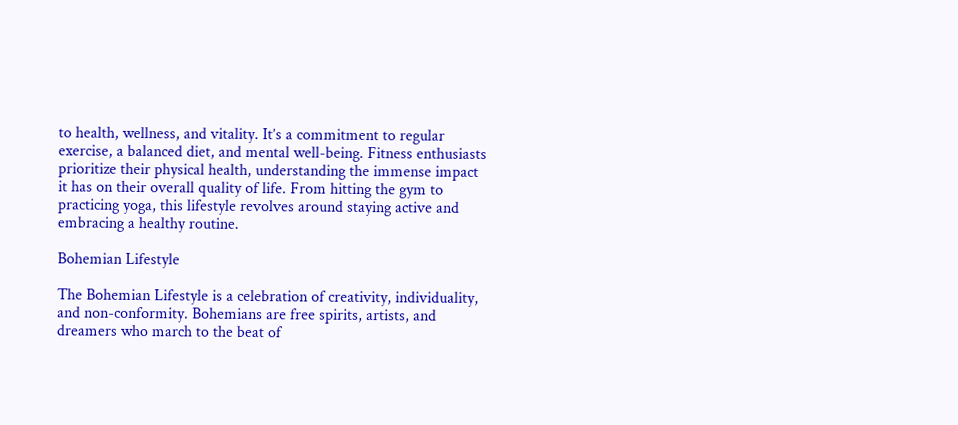to health, wellness, and vitality. It’s a commitment to regular exercise, a balanced diet, and mental well-being. Fitness enthusiasts prioritize their physical health, understanding the immense impact it has on their overall quality of life. From hitting the gym to practicing yoga, this lifestyle revolves around staying active and embracing a healthy routine.

Bohemian Lifestyle

The Bohemian Lifestyle is a celebration of creativity, individuality, and non-conformity. Bohemians are free spirits, artists, and dreamers who march to the beat of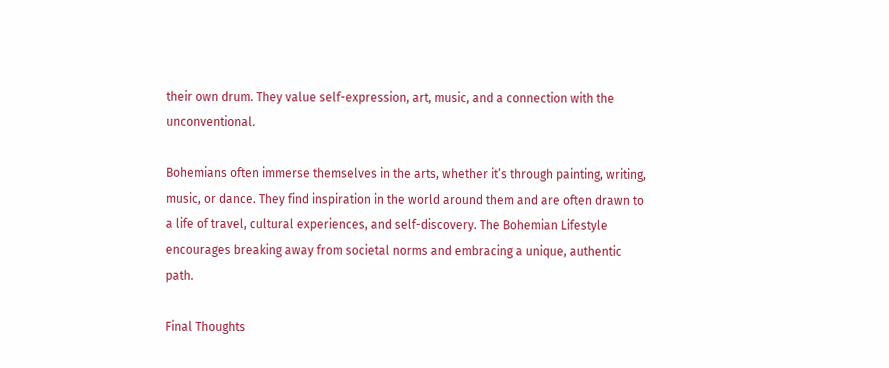their own drum. They value self-expression, art, music, and a connection with the unconventional.

Bohemians often immerse themselves in the arts, whether it’s through painting, writing, music, or dance. They find inspiration in the world around them and are often drawn to a life of travel, cultural experiences, and self-discovery. The Bohemian Lifestyle encourages breaking away from societal norms and embracing a unique, authentic path.

Final Thoughts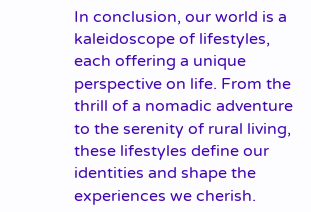In conclusion, our world is a kaleidoscope of lifestyles, each offering a unique perspective on life. From the thrill of a nomadic adventure to the serenity of rural living, these lifestyles define our identities and shape the experiences we cherish.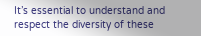It’s essential to understand and respect the diversity of these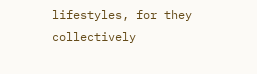lifestyles, for they collectively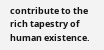contribute to the rich tapestry of human existence.